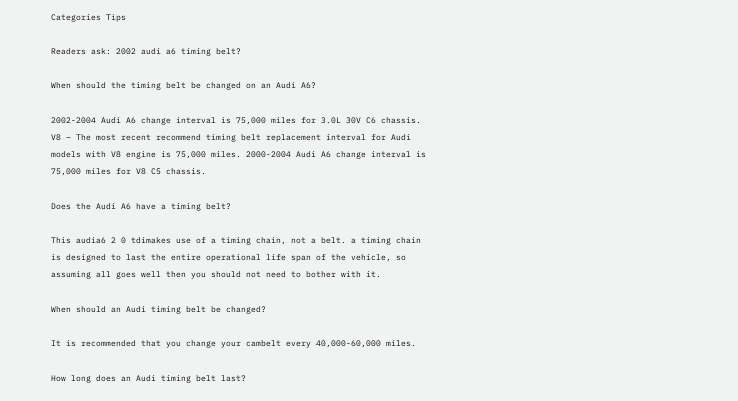Categories Tips

Readers ask: 2002 audi a6 timing belt?

When should the timing belt be changed on an Audi A6?

2002-2004 Audi A6 change interval is 75,000 miles for 3.0L 30V C6 chassis. V8 – The most recent recommend timing belt replacement interval for Audi models with V8 engine is 75,000 miles. 2000-2004 Audi A6 change interval is 75,000 miles for V8 C5 chassis.

Does the Audi A6 have a timing belt?

This audia6 2 0 tdimakes use of a timing chain, not a belt. a timing chain is designed to last the entire operational life span of the vehicle, so assuming all goes well then you should not need to bother with it.

When should an Audi timing belt be changed?

It is recommended that you change your cambelt every 40,000-60,000 miles.

How long does an Audi timing belt last?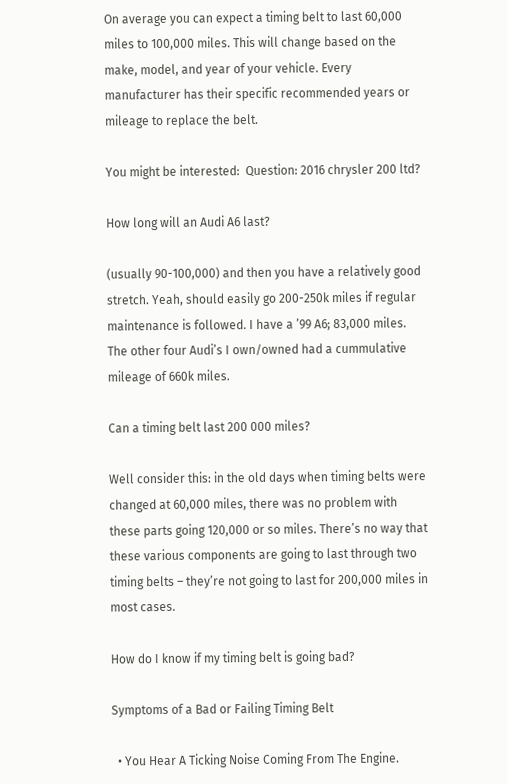On average you can expect a timing belt to last 60,000 miles to 100,000 miles. This will change based on the make, model, and year of your vehicle. Every manufacturer has their specific recommended years or mileage to replace the belt.

You might be interested:  Question: 2016 chrysler 200 ltd?

How long will an Audi A6 last?

(usually 90-100,000) and then you have a relatively good stretch. Yeah, should easily go 200-250k miles if regular maintenance is followed. I have a ’99 A6; 83,000 miles. The other four Audi’s I own/owned had a cummulative mileage of 660k miles.

Can a timing belt last 200 000 miles?

Well consider this: in the old days when timing belts were changed at 60,000 miles, there was no problem with these parts going 120,000 or so miles. There’s no way that these various components are going to last through two timing belts – they’re not going to last for 200,000 miles in most cases.

How do I know if my timing belt is going bad?

Symptoms of a Bad or Failing Timing Belt

  • You Hear A Ticking Noise Coming From The Engine.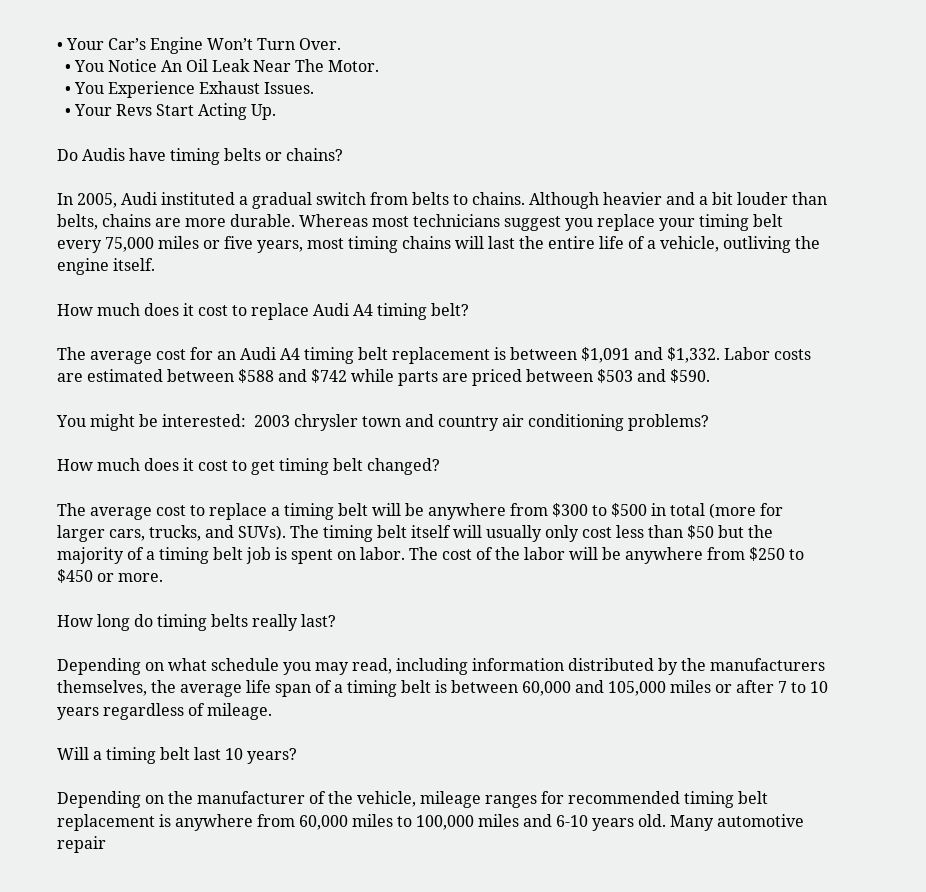• Your Car’s Engine Won’t Turn Over.
  • You Notice An Oil Leak Near The Motor.
  • You Experience Exhaust Issues.
  • Your Revs Start Acting Up.

Do Audis have timing belts or chains?

In 2005, Audi instituted a gradual switch from belts to chains. Although heavier and a bit louder than belts, chains are more durable. Whereas most technicians suggest you replace your timing belt every 75,000 miles or five years, most timing chains will last the entire life of a vehicle, outliving the engine itself.

How much does it cost to replace Audi A4 timing belt?

The average cost for an Audi A4 timing belt replacement is between $1,091 and $1,332. Labor costs are estimated between $588 and $742 while parts are priced between $503 and $590.

You might be interested:  2003 chrysler town and country air conditioning problems?

How much does it cost to get timing belt changed?

The average cost to replace a timing belt will be anywhere from $300 to $500 in total (more for larger cars, trucks, and SUVs). The timing belt itself will usually only cost less than $50 but the majority of a timing belt job is spent on labor. The cost of the labor will be anywhere from $250 to $450 or more.

How long do timing belts really last?

Depending on what schedule you may read, including information distributed by the manufacturers themselves, the average life span of a timing belt is between 60,000 and 105,000 miles or after 7 to 10 years regardless of mileage.

Will a timing belt last 10 years?

Depending on the manufacturer of the vehicle, mileage ranges for recommended timing belt replacement is anywhere from 60,000 miles to 100,000 miles and 6-10 years old. Many automotive repair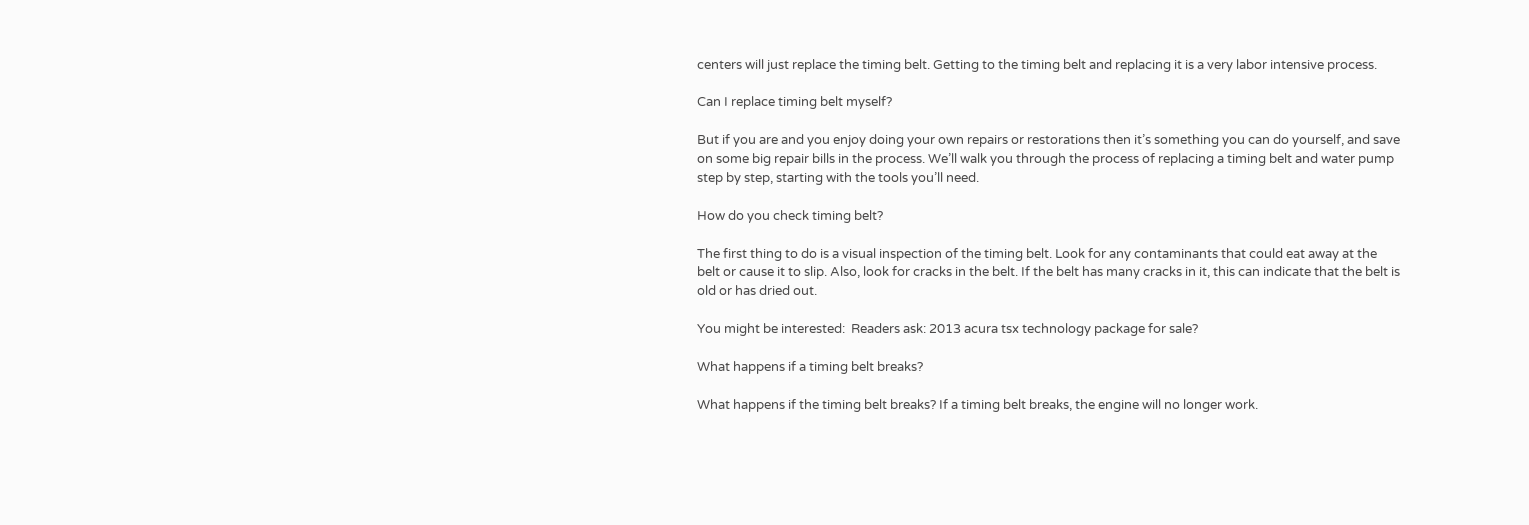centers will just replace the timing belt. Getting to the timing belt and replacing it is a very labor intensive process.

Can I replace timing belt myself?

But if you are and you enjoy doing your own repairs or restorations then it’s something you can do yourself, and save on some big repair bills in the process. We’ll walk you through the process of replacing a timing belt and water pump step by step, starting with the tools you’ll need.

How do you check timing belt?

The first thing to do is a visual inspection of the timing belt. Look for any contaminants that could eat away at the belt or cause it to slip. Also, look for cracks in the belt. If the belt has many cracks in it, this can indicate that the belt is old or has dried out.

You might be interested:  Readers ask: 2013 acura tsx technology package for sale?

What happens if a timing belt breaks?

What happens if the timing belt breaks? If a timing belt breaks, the engine will no longer work.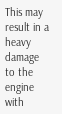This may result in a heavy damage to the engine with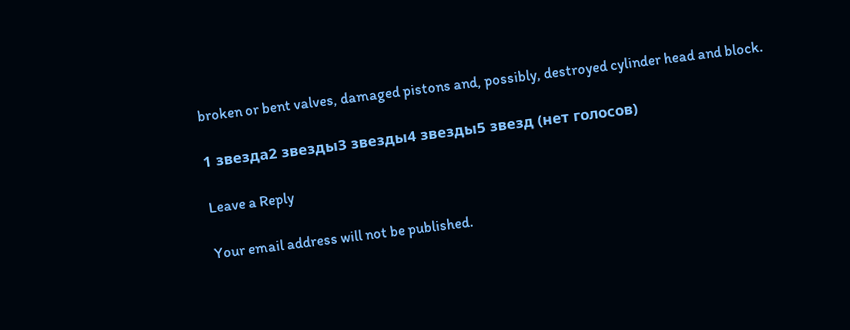broken or bent valves, damaged pistons and, possibly, destroyed cylinder head and block.

1 звезда2 звезды3 звезды4 звезды5 звезд (нет голосов)

Leave a Reply

Your email address will not be published.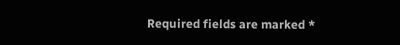Required fields are marked *